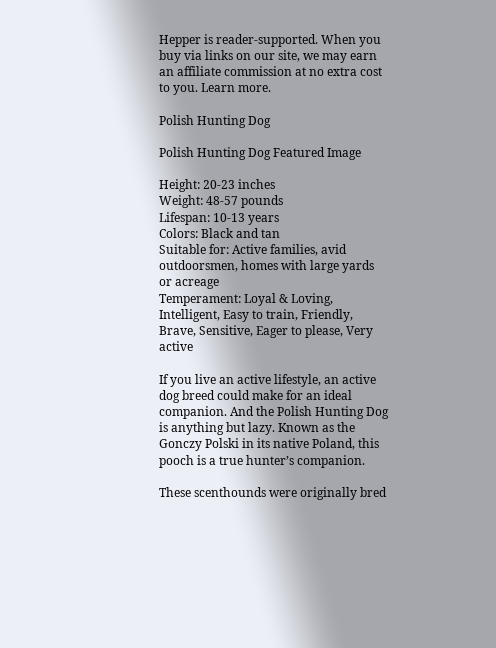Hepper is reader-supported. When you buy via links on our site, we may earn an affiliate commission at no extra cost to you. Learn more.

Polish Hunting Dog

Polish Hunting Dog Featured Image

Height: 20-23 inches
Weight: 48-57 pounds
Lifespan: 10-13 years
Colors: Black and tan
Suitable for: Active families, avid outdoorsmen, homes with large yards or acreage
Temperament: Loyal & Loving, Intelligent, Easy to train, Friendly, Brave, Sensitive, Eager to please, Very active

If you live an active lifestyle, an active dog breed could make for an ideal companion. And the Polish Hunting Dog is anything but lazy. Known as the Gonczy Polski in its native Poland, this pooch is a true hunter’s companion.

These scenthounds were originally bred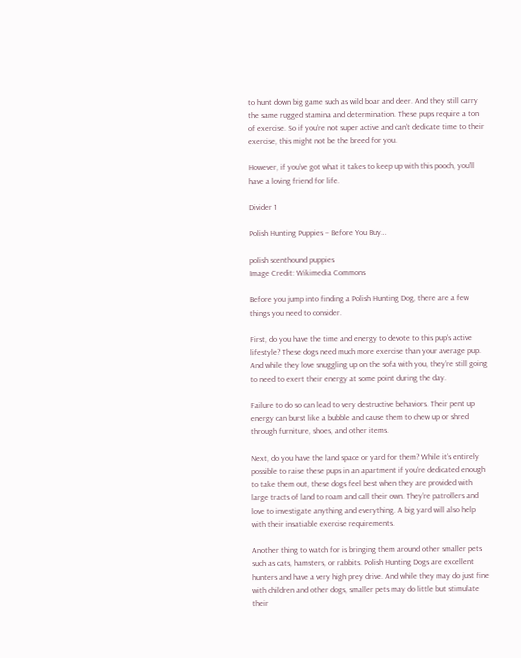to hunt down big game such as wild boar and deer. And they still carry the same rugged stamina and determination. These pups require a ton of exercise. So if you’re not super active and can’t dedicate time to their exercise, this might not be the breed for you.

However, if you’ve got what it takes to keep up with this pooch, you’ll have a loving friend for life.

Divider 1

Polish Hunting Puppies – Before You Buy…

polish scenthound puppies
Image Credit: Wikimedia Commons

Before you jump into finding a Polish Hunting Dog, there are a few things you need to consider.

First, do you have the time and energy to devote to this pup’s active lifestyle? These dogs need much more exercise than your average pup. And while they love snuggling up on the sofa with you, they’re still going to need to exert their energy at some point during the day.

Failure to do so can lead to very destructive behaviors. Their pent up energy can burst like a bubble and cause them to chew up or shred through furniture, shoes, and other items.

Next, do you have the land space or yard for them? While it’s entirely possible to raise these pups in an apartment if you’re dedicated enough to take them out, these dogs feel best when they are provided with large tracts of land to roam and call their own. They’re patrollers and love to investigate anything and everything. A big yard will also help with their insatiable exercise requirements.

Another thing to watch for is bringing them around other smaller pets such as cats, hamsters, or rabbits. Polish Hunting Dogs are excellent hunters and have a very high prey drive. And while they may do just fine with children and other dogs, smaller pets may do little but stimulate their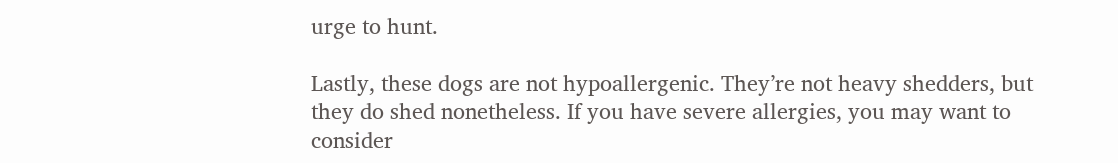urge to hunt.

Lastly, these dogs are not hypoallergenic. They’re not heavy shedders, but they do shed nonetheless. If you have severe allergies, you may want to consider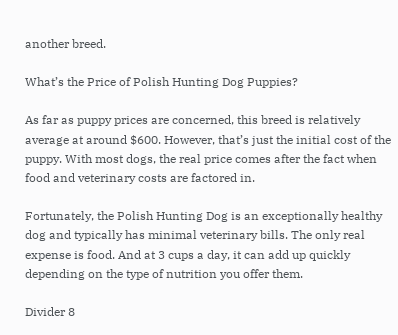another breed.

What’s the Price of Polish Hunting Dog Puppies?

As far as puppy prices are concerned, this breed is relatively average at around $600. However, that’s just the initial cost of the puppy. With most dogs, the real price comes after the fact when food and veterinary costs are factored in.

Fortunately, the Polish Hunting Dog is an exceptionally healthy dog and typically has minimal veterinary bills. The only real expense is food. And at 3 cups a day, it can add up quickly depending on the type of nutrition you offer them.

Divider 8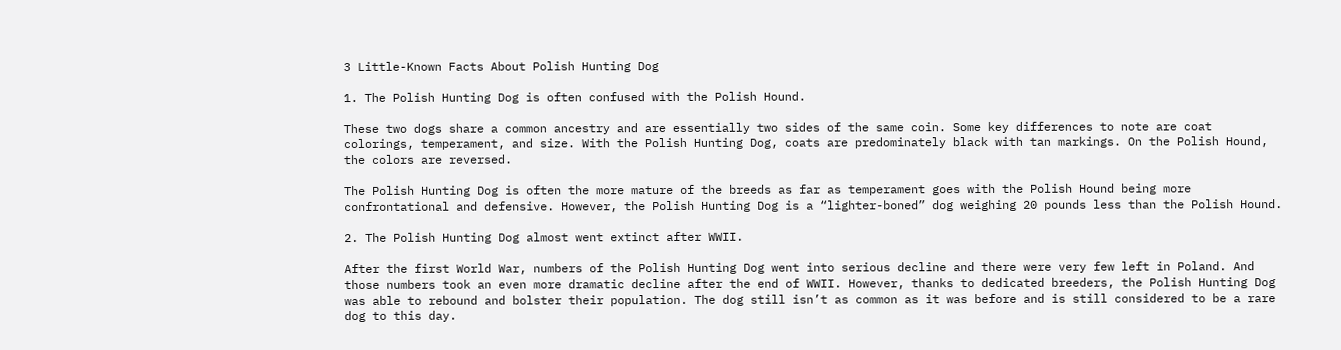3 Little-Known Facts About Polish Hunting Dog

1. The Polish Hunting Dog is often confused with the Polish Hound.

These two dogs share a common ancestry and are essentially two sides of the same coin. Some key differences to note are coat colorings, temperament, and size. With the Polish Hunting Dog, coats are predominately black with tan markings. On the Polish Hound, the colors are reversed.

The Polish Hunting Dog is often the more mature of the breeds as far as temperament goes with the Polish Hound being more confrontational and defensive. However, the Polish Hunting Dog is a “lighter-boned” dog weighing 20 pounds less than the Polish Hound.

2. The Polish Hunting Dog almost went extinct after WWII.

After the first World War, numbers of the Polish Hunting Dog went into serious decline and there were very few left in Poland. And those numbers took an even more dramatic decline after the end of WWII. However, thanks to dedicated breeders, the Polish Hunting Dog was able to rebound and bolster their population. The dog still isn’t as common as it was before and is still considered to be a rare dog to this day.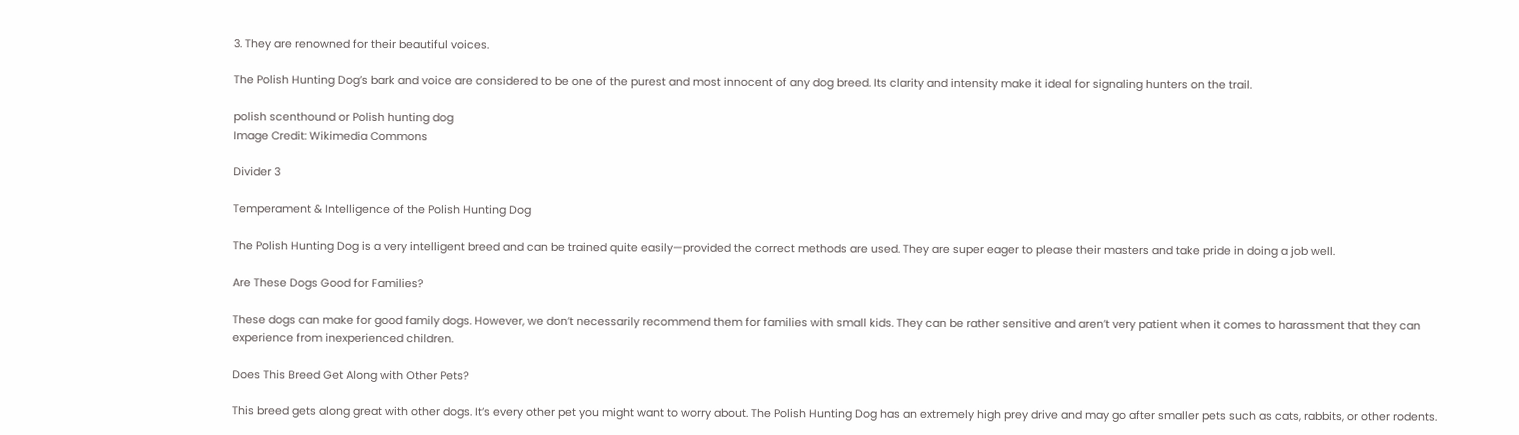3. They are renowned for their beautiful voices.

The Polish Hunting Dog’s bark and voice are considered to be one of the purest and most innocent of any dog breed. Its clarity and intensity make it ideal for signaling hunters on the trail.

polish scenthound or Polish hunting dog
Image Credit: Wikimedia Commons

Divider 3

Temperament & Intelligence of the Polish Hunting Dog

The Polish Hunting Dog is a very intelligent breed and can be trained quite easily—provided the correct methods are used. They are super eager to please their masters and take pride in doing a job well.

Are These Dogs Good for Families?

These dogs can make for good family dogs. However, we don’t necessarily recommend them for families with small kids. They can be rather sensitive and aren’t very patient when it comes to harassment that they can experience from inexperienced children.

Does This Breed Get Along with Other Pets?

This breed gets along great with other dogs. It’s every other pet you might want to worry about. The Polish Hunting Dog has an extremely high prey drive and may go after smaller pets such as cats, rabbits, or other rodents.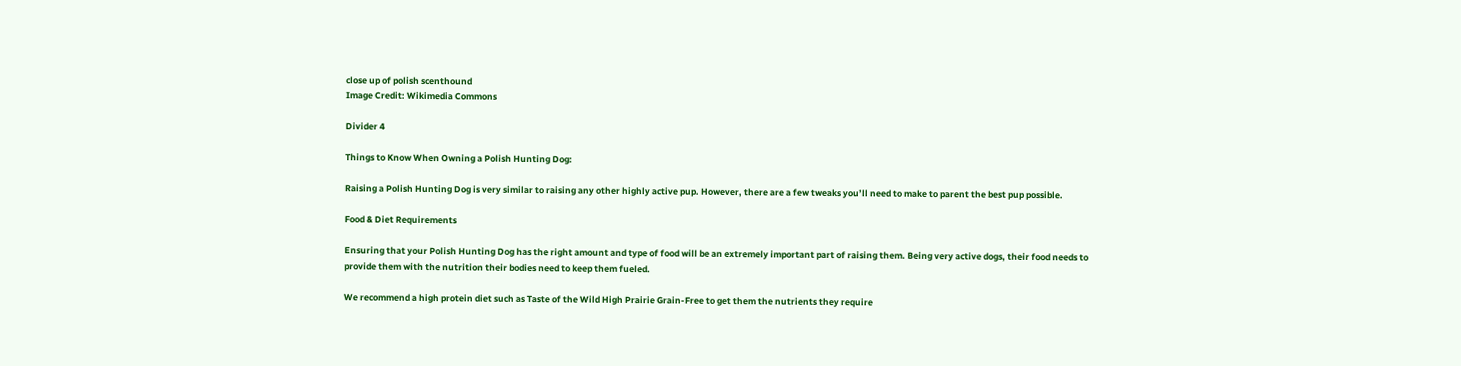close up of polish scenthound
Image Credit: Wikimedia Commons

Divider 4

Things to Know When Owning a Polish Hunting Dog:

Raising a Polish Hunting Dog is very similar to raising any other highly active pup. However, there are a few tweaks you’ll need to make to parent the best pup possible.

Food & Diet Requirements

Ensuring that your Polish Hunting Dog has the right amount and type of food will be an extremely important part of raising them. Being very active dogs, their food needs to provide them with the nutrition their bodies need to keep them fueled.

We recommend a high protein diet such as Taste of the Wild High Prairie Grain-Free to get them the nutrients they require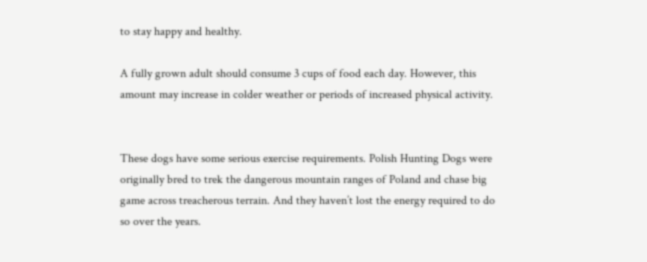to stay happy and healthy.

A fully grown adult should consume 3 cups of food each day. However, this amount may increase in colder weather or periods of increased physical activity.


These dogs have some serious exercise requirements. Polish Hunting Dogs were originally bred to trek the dangerous mountain ranges of Poland and chase big game across treacherous terrain. And they haven’t lost the energy required to do so over the years.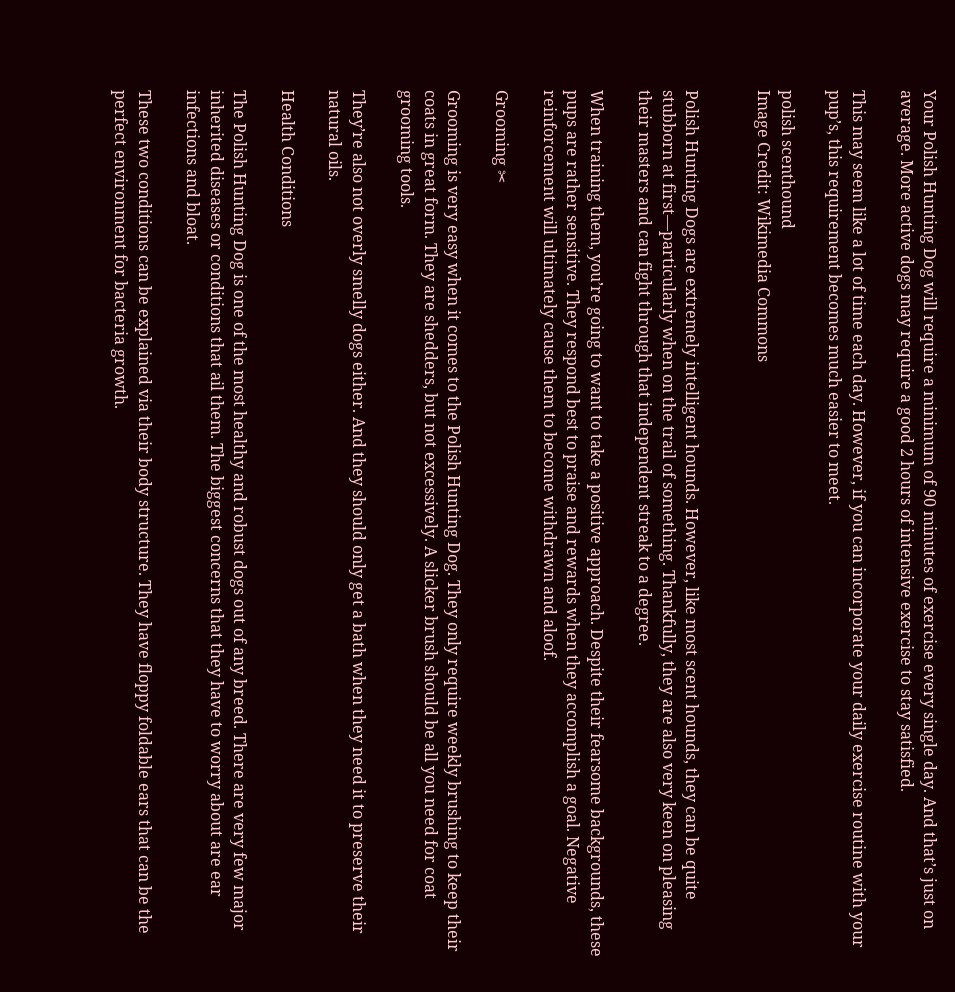Your Polish Hunting Dog will require a minimum of 90 minutes of exercise every single day. And that’s just on average. More active dogs may require a good 2 hours of intensive exercise to stay satisfied.

This may seem like a lot of time each day. However, if you can incorporate your daily exercise routine with your pup’s, this requirement becomes much easier to meet.

polish scenthound
Image Credit: Wikimedia Commons


Polish Hunting Dogs are extremely intelligent hounds. However, like most scent hounds, they can be quite stubborn at first—particularly when on the trail of something. Thankfully, they are also very keen on pleasing their masters and can fight through that independent streak to a degree.

When training them, you’re going to want to take a positive approach. Despite their fearsome backgrounds, these pups are rather sensitive. They respond best to praise and rewards when they accomplish a goal. Negative reinforcement will ultimately cause them to become withdrawn and aloof.

Grooming ✂

Grooming is very easy when it comes to the Polish Hunting Dog. They only require weekly brushing to keep their coats in great form. They are shedders, but not excessively. A slicker brush should be all you need for coat grooming tools.

They’re also not overly smelly dogs either. And they should only get a bath when they need it to preserve their natural oils.

Health Conditions

The Polish Hunting Dog is one of the most healthy and robust dogs out of any breed. There are very few major inherited diseases or conditions that ail them. The biggest concerns that they have to worry about are ear infections and bloat.

These two conditions can be explained via their body structure. They have floppy foldable ears that can be the perfect environment for bacteria growth.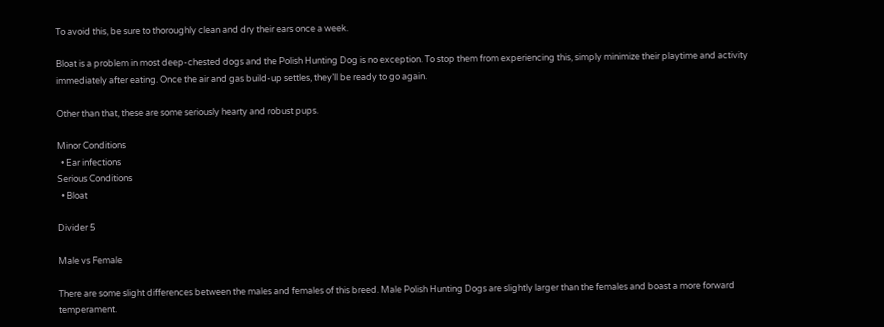To avoid this, be sure to thoroughly clean and dry their ears once a week.

Bloat is a problem in most deep-chested dogs and the Polish Hunting Dog is no exception. To stop them from experiencing this, simply minimize their playtime and activity immediately after eating. Once the air and gas build-up settles, they’ll be ready to go again.

Other than that, these are some seriously hearty and robust pups.

Minor Conditions
  • Ear infections
Serious Conditions
  • Bloat

Divider 5

Male vs Female

There are some slight differences between the males and females of this breed. Male Polish Hunting Dogs are slightly larger than the females and boast a more forward temperament.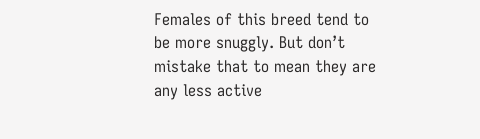Females of this breed tend to be more snuggly. But don’t mistake that to mean they are any less active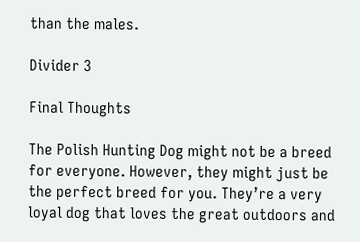than the males.

Divider 3

Final Thoughts

The Polish Hunting Dog might not be a breed for everyone. However, they might just be the perfect breed for you. They’re a very loyal dog that loves the great outdoors and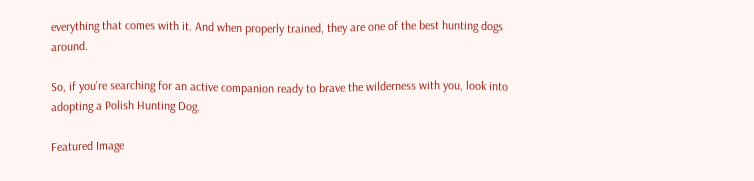everything that comes with it. And when properly trained, they are one of the best hunting dogs around.

So, if you’re searching for an active companion ready to brave the wilderness with you, look into adopting a Polish Hunting Dog.

Featured Image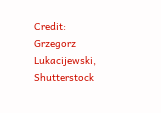Credit: Grzegorz Lukacijewski, Shutterstock